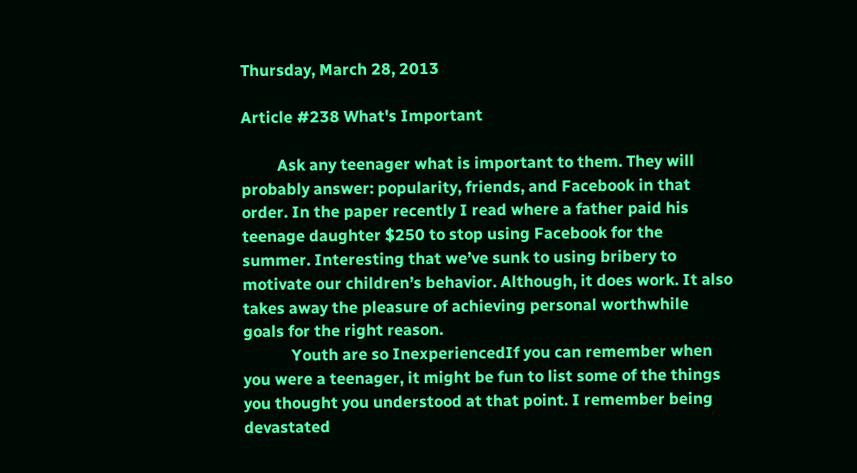Thursday, March 28, 2013

Article #238 What's Important

         Ask any teenager what is important to them. They will probably answer: popularity, friends, and Facebook in that order. In the paper recently I read where a father paid his teenage daughter $250 to stop using Facebook for the summer. Interesting that we’ve sunk to using bribery to motivate our children’s behavior. Although, it does work. It also takes away the pleasure of achieving personal worthwhile goals for the right reason.
            Youth are so InexperiencedIf you can remember when you were a teenager, it might be fun to list some of the things you thought you understood at that point. I remember being devastated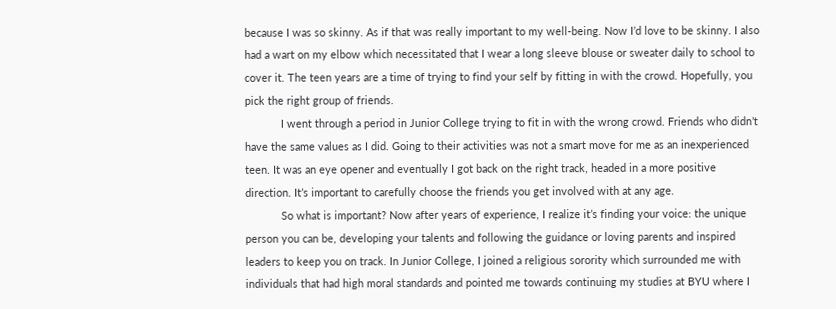because I was so skinny. As if that was really important to my well-being. Now I’d love to be skinny. I also had a wart on my elbow which necessitated that I wear a long sleeve blouse or sweater daily to school to cover it. The teen years are a time of trying to find your self by fitting in with the crowd. Hopefully, you pick the right group of friends.
            I went through a period in Junior College trying to fit in with the wrong crowd. Friends who didn’t have the same values as I did. Going to their activities was not a smart move for me as an inexperienced teen. It was an eye opener and eventually I got back on the right track, headed in a more positive direction. It’s important to carefully choose the friends you get involved with at any age.
            So what is important? Now after years of experience, I realize it’s finding your voice: the unique person you can be, developing your talents and following the guidance or loving parents and inspired leaders to keep you on track. In Junior College, I joined a religious sorority which surrounded me with individuals that had high moral standards and pointed me towards continuing my studies at BYU where I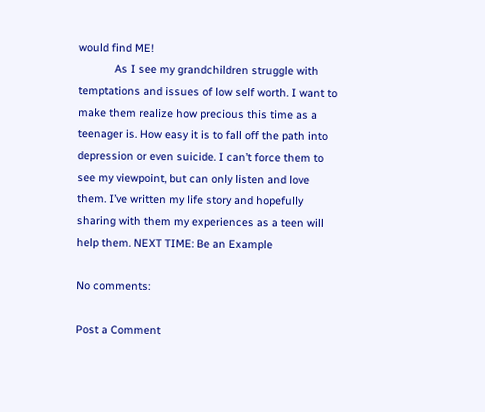would find ME!
            As I see my grandchildren struggle with temptations and issues of low self worth. I want to make them realize how precious this time as a teenager is. How easy it is to fall off the path into depression or even suicide. I can’t force them to see my viewpoint, but can only listen and love them. I’ve written my life story and hopefully sharing with them my experiences as a teen will help them. NEXT TIME: Be an Example

No comments:

Post a Comment